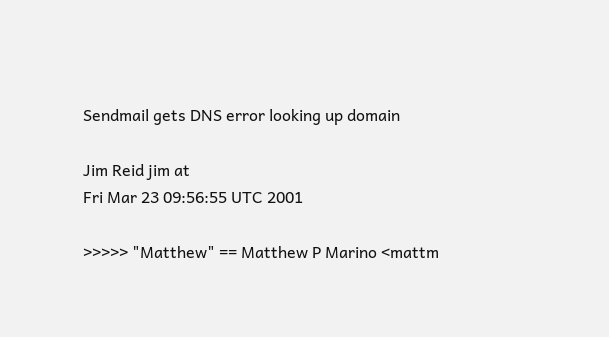Sendmail gets DNS error looking up domain

Jim Reid jim at
Fri Mar 23 09:56:55 UTC 2001

>>>>> "Matthew" == Matthew P Marino <mattm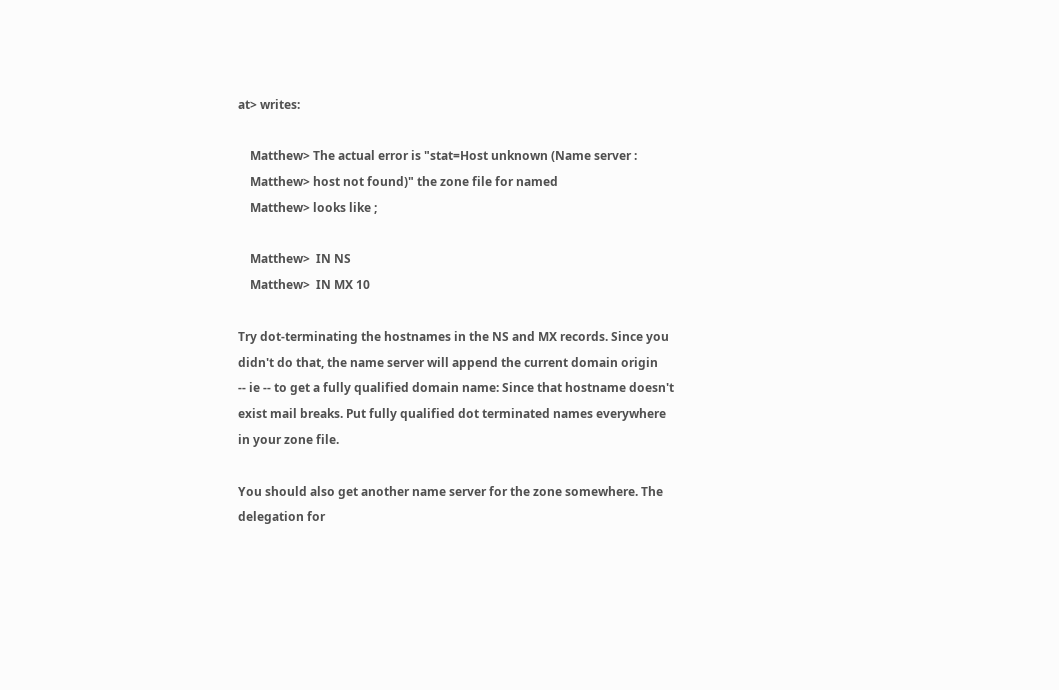at> writes:

    Matthew> The actual error is "stat=Host unknown (Name server :
    Matthew> host not found)" the zone file for named
    Matthew> looks like ;

    Matthew>  IN NS
    Matthew>  IN MX 10

Try dot-terminating the hostnames in the NS and MX records. Since you
didn't do that, the name server will append the current domain origin
-- ie -- to get a fully qualified domain name: Since that hostname doesn't
exist mail breaks. Put fully qualified dot terminated names everywhere
in your zone file.

You should also get another name server for the zone somewhere. The
delegation for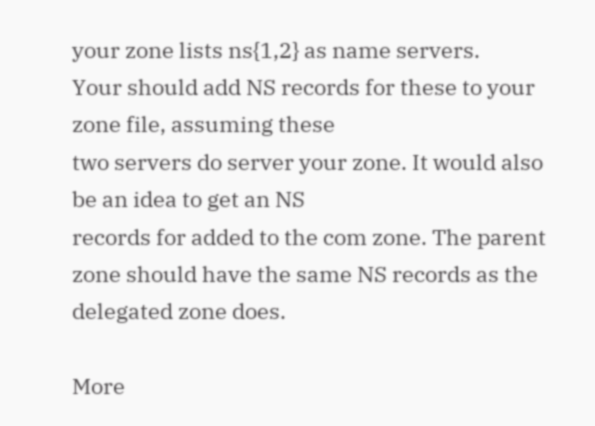your zone lists ns{1,2} as name servers.
Your should add NS records for these to your zone file, assuming these
two servers do server your zone. It would also be an idea to get an NS
records for added to the com zone. The parent
zone should have the same NS records as the delegated zone does.

More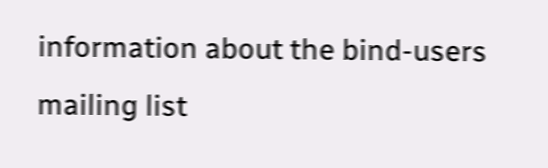information about the bind-users mailing list